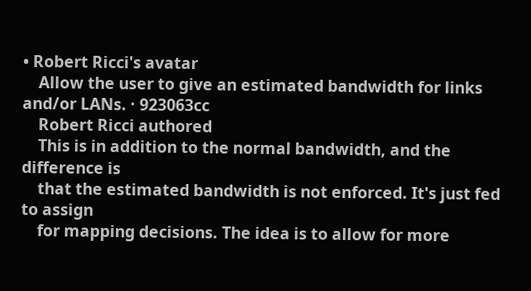• Robert Ricci's avatar
    Allow the user to give an estimated bandwidth for links and/or LANs. · 923063cc
    Robert Ricci authored
    This is in addition to the normal bandwidth, and the difference is
    that the estimated bandwidth is not enforced. It's just fed to assign
    for mapping decisions. The idea is to allow for more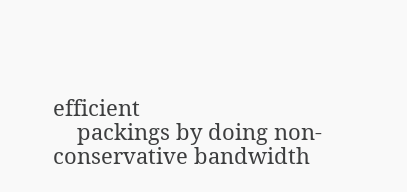efficient
    packings by doing non-conservative bandwidth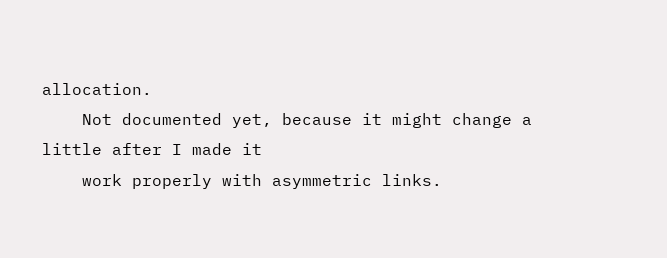allocation.
    Not documented yet, because it might change a little after I made it
    work properly with asymmetric links.